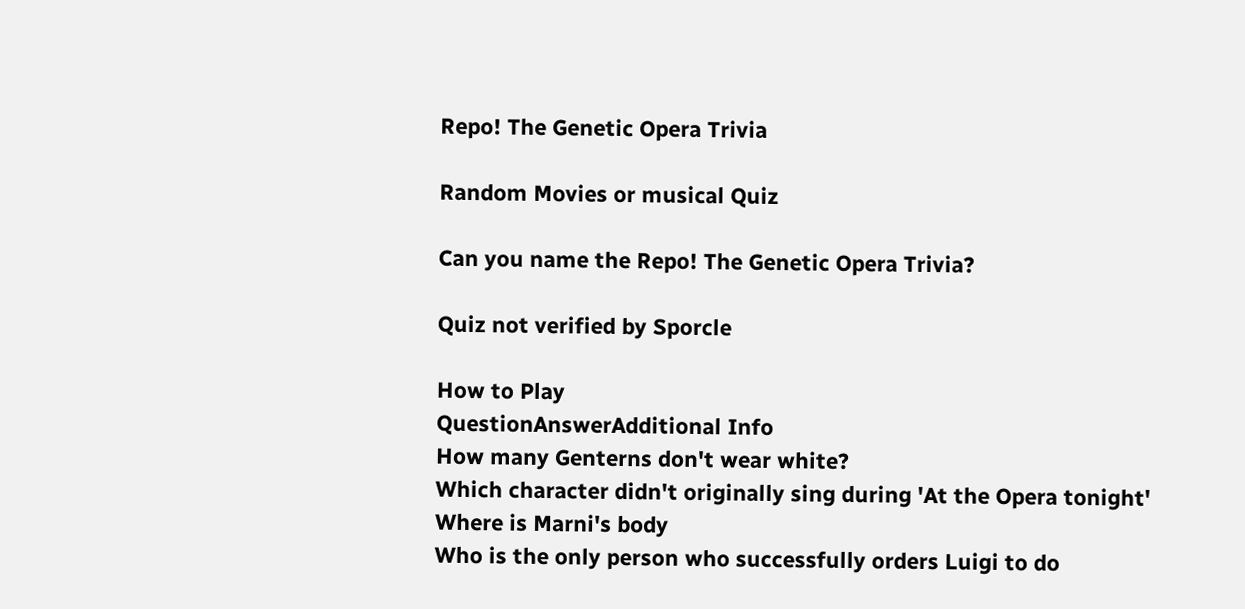Repo! The Genetic Opera Trivia

Random Movies or musical Quiz

Can you name the Repo! The Genetic Opera Trivia?

Quiz not verified by Sporcle

How to Play
QuestionAnswerAdditional Info
How many Genterns don't wear white?
Which character didn't originally sing during 'At the Opera tonight'
Where is Marni's body
Who is the only person who successfully orders Luigi to do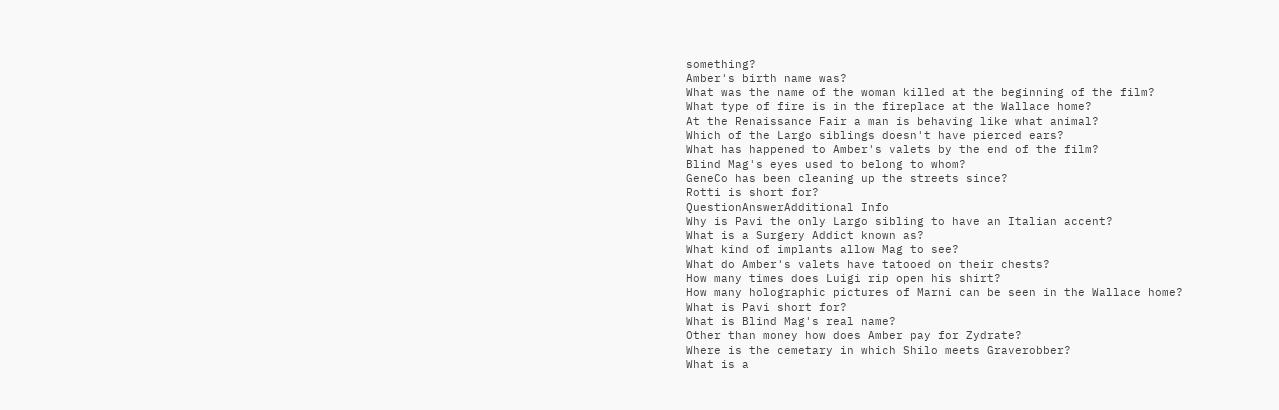something?
Amber's birth name was?
What was the name of the woman killed at the beginning of the film?
What type of fire is in the fireplace at the Wallace home?
At the Renaissance Fair a man is behaving like what animal?
Which of the Largo siblings doesn't have pierced ears?
What has happened to Amber's valets by the end of the film?
Blind Mag's eyes used to belong to whom?
GeneCo has been cleaning up the streets since?
Rotti is short for?
QuestionAnswerAdditional Info
Why is Pavi the only Largo sibling to have an Italian accent?
What is a Surgery Addict known as?
What kind of implants allow Mag to see?
What do Amber's valets have tatooed on their chests?
How many times does Luigi rip open his shirt?
How many holographic pictures of Marni can be seen in the Wallace home?
What is Pavi short for?
What is Blind Mag's real name?
Other than money how does Amber pay for Zydrate?
Where is the cemetary in which Shilo meets Graverobber?
What is a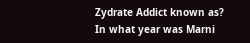Zydrate Addict known as?
In what year was Marni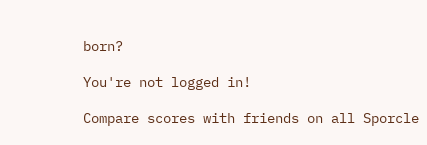born?

You're not logged in!

Compare scores with friends on all Sporcle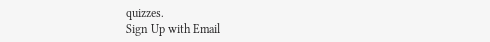quizzes.
Sign Up with Email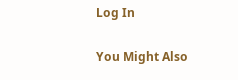Log In

You Might Also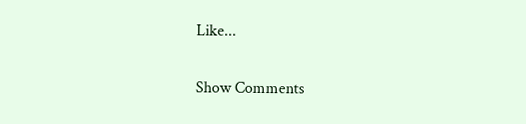Like...

Show Comments